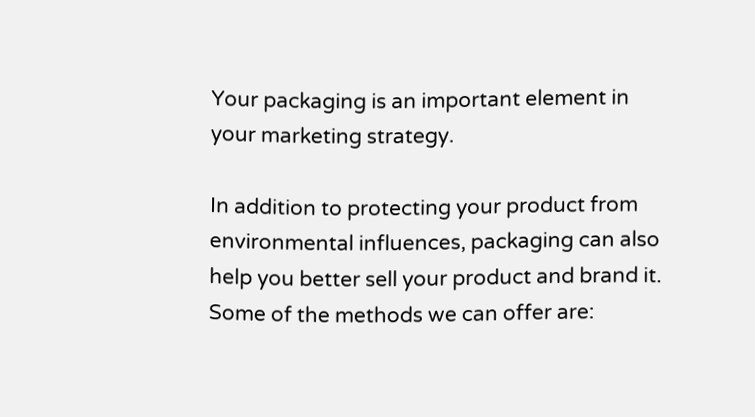Your packaging is an important element in your marketing strategy.

In addition to protecting your product from environmental influences, packaging can also help you better sell your product and brand it. Some of the methods we can offer are: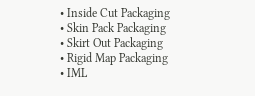• Inside Cut Packaging
• Skin Pack Packaging
• Skirt Out Packaging
• Rigid Map Packaging
• IML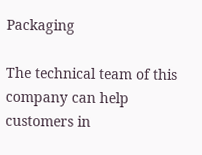Packaging

The technical team of this company can help customers in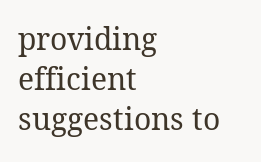providing efficient suggestions to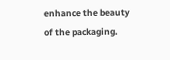enhance the beauty of the packaging.